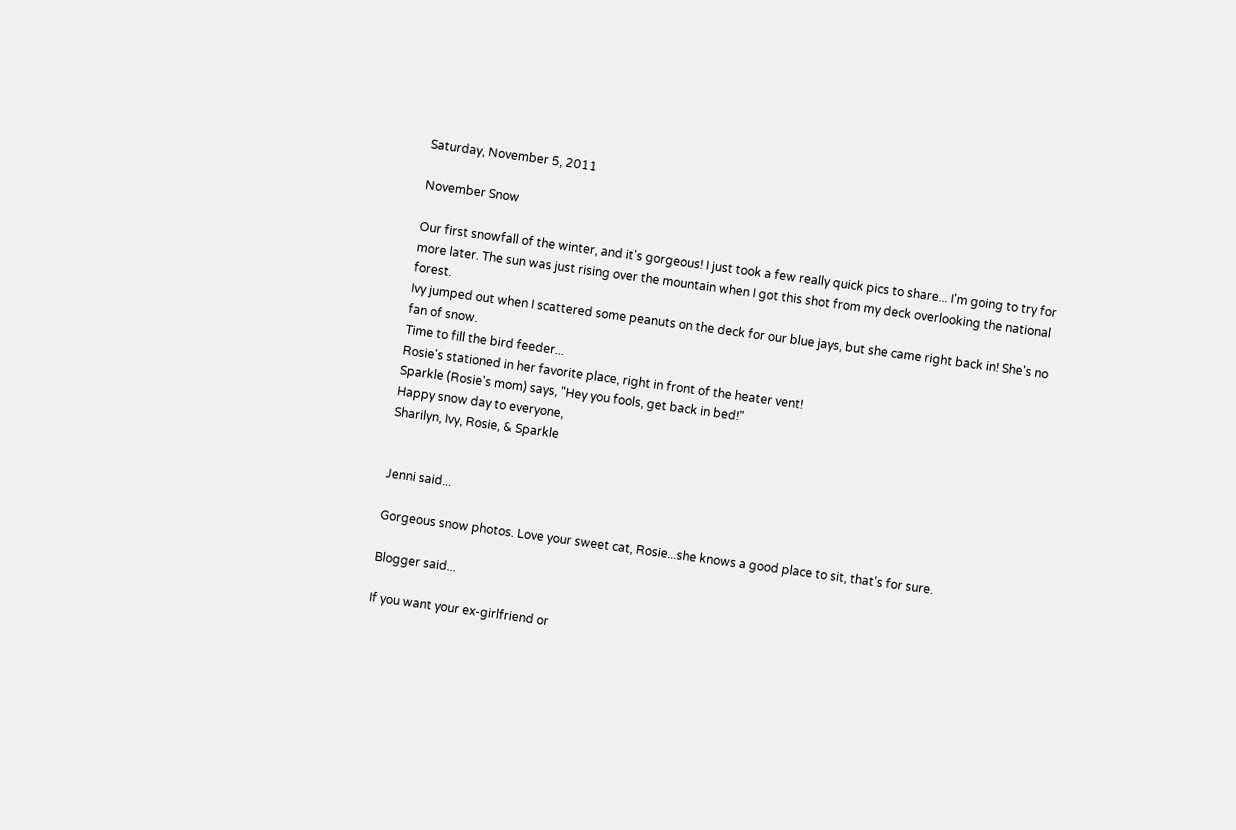Saturday, November 5, 2011

November Snow

Our first snowfall of the winter, and it's gorgeous! I just took a few really quick pics to share... I'm going to try for more later. The sun was just rising over the mountain when I got this shot from my deck overlooking the national forest.
Ivy jumped out when I scattered some peanuts on the deck for our blue jays, but she came right back in! She's no fan of snow.
Time to fill the bird feeder...
Rosie's stationed in her favorite place, right in front of the heater vent!
Sparkle (Rosie's mom) says, "Hey you fools, get back in bed!"
Happy snow day to everyone,
Sharilyn, Ivy, Rosie, & Sparkle


Jenni said...

Gorgeous snow photos. Love your sweet cat, Rosie...she knows a good place to sit, that's for sure.

Blogger said...

If you want your ex-girlfriend or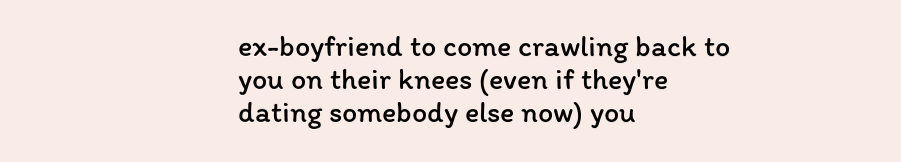ex-boyfriend to come crawling back to you on their knees (even if they're dating somebody else now) you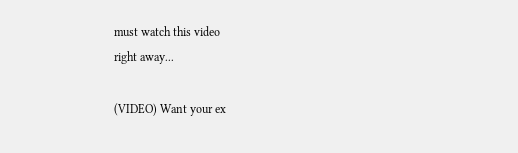must watch this video
right away...

(VIDEO) Want your ex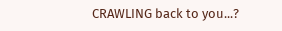CRAWLING back to you...?